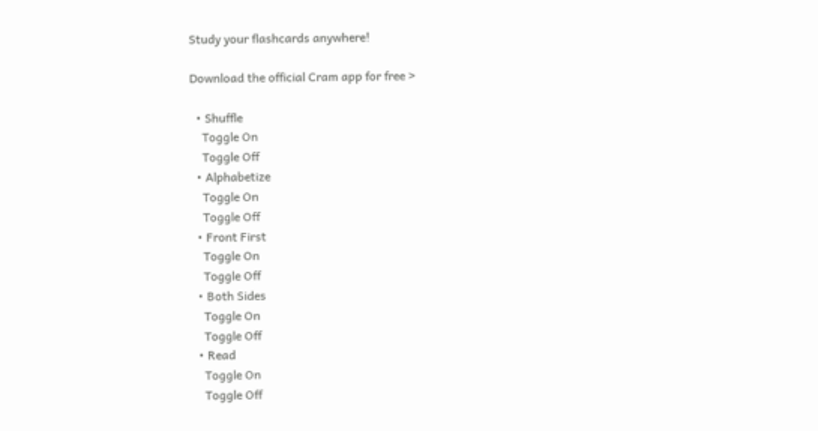Study your flashcards anywhere!

Download the official Cram app for free >

  • Shuffle
    Toggle On
    Toggle Off
  • Alphabetize
    Toggle On
    Toggle Off
  • Front First
    Toggle On
    Toggle Off
  • Both Sides
    Toggle On
    Toggle Off
  • Read
    Toggle On
    Toggle Off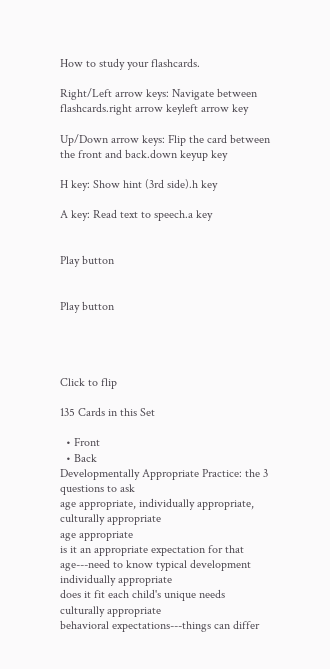How to study your flashcards.

Right/Left arrow keys: Navigate between flashcards.right arrow keyleft arrow key

Up/Down arrow keys: Flip the card between the front and back.down keyup key

H key: Show hint (3rd side).h key

A key: Read text to speech.a key


Play button


Play button




Click to flip

135 Cards in this Set

  • Front
  • Back
Developmentally Appropriate Practice: the 3 questions to ask
age appropriate, individually appropriate, culturally appropriate
age appropriate
is it an appropriate expectation for that age---need to know typical development
individually appropriate
does it fit each child's unique needs
culturally appropriate
behavioral expectations---things can differ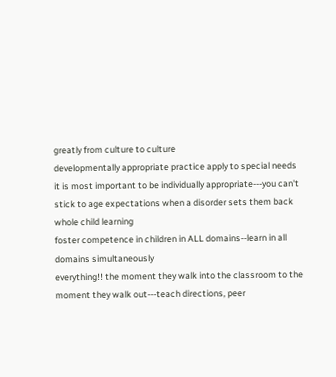greatly from culture to culture
developmentally appropriate practice apply to special needs
it is most important to be individually appropriate---you can't stick to age expectations when a disorder sets them back
whole child learning
foster competence in children in ALL domains--learn in all domains simultaneously
everything!! the moment they walk into the classroom to the moment they walk out---teach directions, peer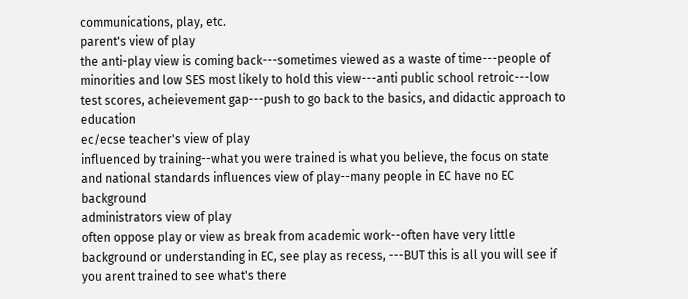communications, play, etc.
parent's view of play
the anti-play view is coming back---sometimes viewed as a waste of time---people of minorities and low SES most likely to hold this view---anti public school retroic---low test scores, acheievement gap---push to go back to the basics, and didactic approach to education
ec/ecse teacher's view of play
influenced by training--what you were trained is what you believe, the focus on state and national standards influences view of play--many people in EC have no EC background
administrators view of play
often oppose play or view as break from academic work--often have very little background or understanding in EC, see play as recess, ---BUT this is all you will see if you arent trained to see what's there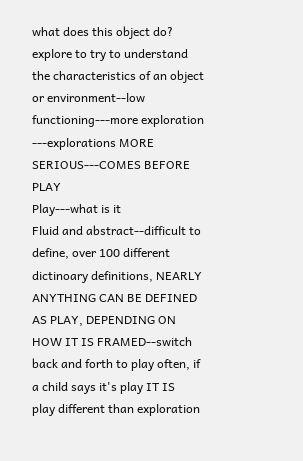what does this object do? explore to try to understand the characteristics of an object or environment--low functioning---more exploration ---explorations MORE SERIOUS---COMES BEFORE PLAY
Play---what is it
Fluid and abstract--difficult to define, over 100 different dictinoary definitions, NEARLY ANYTHING CAN BE DEFINED AS PLAY, DEPENDING ON HOW IT IS FRAMED--switch back and forth to play often, if a child says it's play IT IS
play different than exploration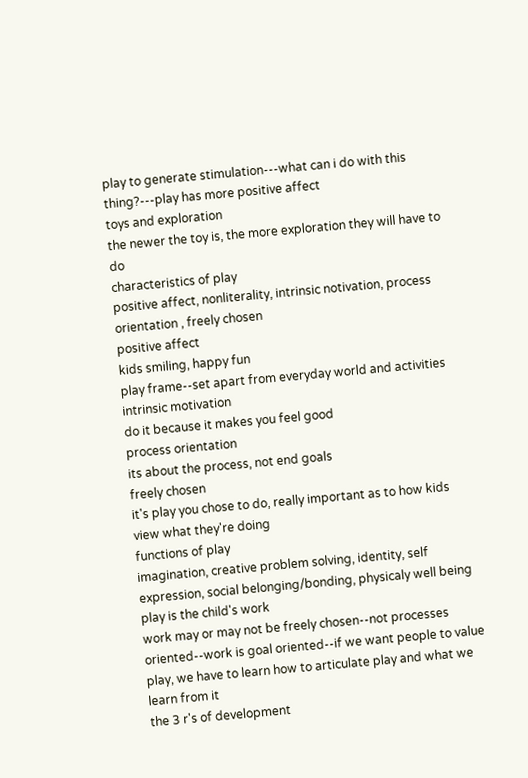play to generate stimulation---what can i do with this thing?---play has more positive affect
toys and exploration
the newer the toy is, the more exploration they will have to do
characteristics of play
positive affect, nonliterality, intrinsic notivation, process orientation , freely chosen
positive affect
kids smiling, happy fun
play frame--set apart from everyday world and activities
intrinsic motivation
do it because it makes you feel good
process orientation
its about the process, not end goals
freely chosen
it's play you chose to do, really important as to how kids view what they're doing
functions of play
imagination, creative problem solving, identity, self expression, social belonging/bonding, physicaly well being
play is the child's work
work may or may not be freely chosen--not processes oriented--work is goal oriented--if we want people to value play, we have to learn how to articulate play and what we learn from it
the 3 r's of development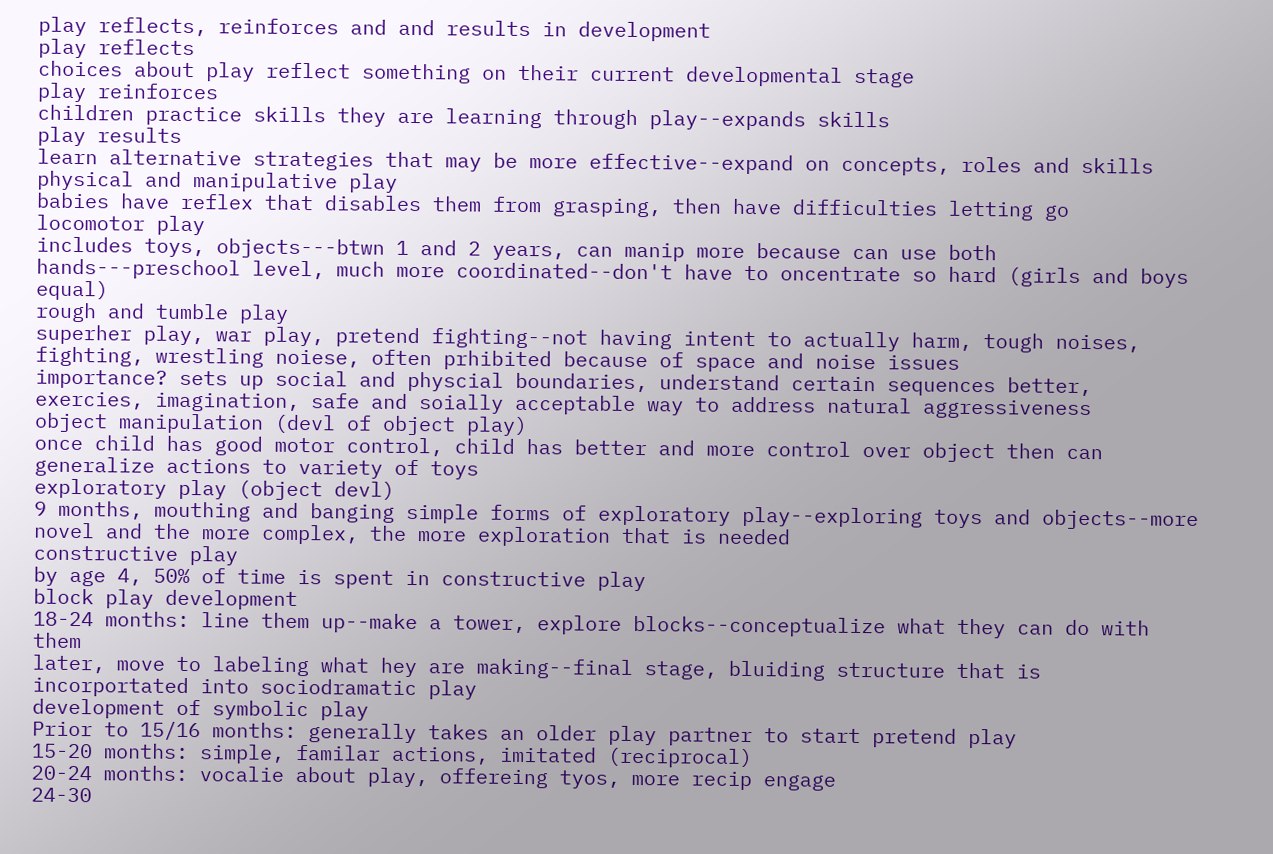play reflects, reinforces and and results in development
play reflects
choices about play reflect something on their current developmental stage
play reinforces
children practice skills they are learning through play--expands skills
play results
learn alternative strategies that may be more effective--expand on concepts, roles and skills
physical and manipulative play
babies have reflex that disables them from grasping, then have difficulties letting go
locomotor play
includes toys, objects---btwn 1 and 2 years, can manip more because can use both hands---preschool level, much more coordinated--don't have to oncentrate so hard (girls and boys equal)
rough and tumble play
superher play, war play, pretend fighting--not having intent to actually harm, tough noises, fighting, wrestling noiese, often prhibited because of space and noise issues
importance? sets up social and physcial boundaries, understand certain sequences better, exercies, imagination, safe and soially acceptable way to address natural aggressiveness
object manipulation (devl of object play)
once child has good motor control, child has better and more control over object then can generalize actions to variety of toys
exploratory play (object devl)
9 months, mouthing and banging simple forms of exploratory play--exploring toys and objects--more novel and the more complex, the more exploration that is needed
constructive play
by age 4, 50% of time is spent in constructive play
block play development
18-24 months: line them up--make a tower, explore blocks--conceptualize what they can do with them
later, move to labeling what hey are making--final stage, bluiding structure that is incorportated into sociodramatic play
development of symbolic play
Prior to 15/16 months: generally takes an older play partner to start pretend play
15-20 months: simple, familar actions, imitated (reciprocal)
20-24 months: vocalie about play, offereing tyos, more recip engage
24-30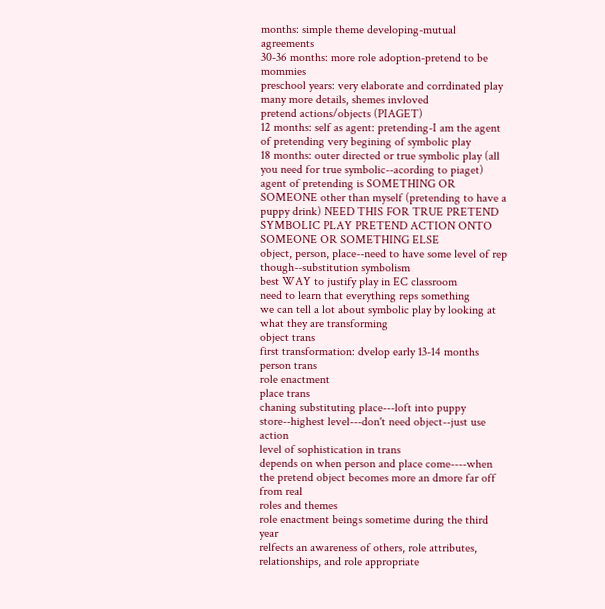months: simple theme developing-mutual agreements
30-36 months: more role adoption-pretend to be mommies
preschool years: very elaborate and corrdinated play many more details, shemes invloved
pretend actions/objects (PIAGET)
12 months: self as agent: pretending-I am the agent of pretending very begining of symbolic play
18 months: outer directed or true symbolic play (all you need for true symbolic--acording to piaget) agent of pretending is SOMETHING OR SOMEONE other than myself (pretending to have a puppy drink) NEED THIS FOR TRUE PRETEND SYMBOLIC PLAY PRETEND ACTION ONTO SOMEONE OR SOMETHING ELSE
object, person, place--need to have some level of rep though--substitution symbolism
best WAY to justify play in EC classroom
need to learn that everything reps something
we can tell a lot about symbolic play by looking at what they are transforming
object trans
first transformation: dvelop early 13-14 months
person trans
role enactment
place trans
chaning substituting place---loft into puppy store--highest level---don't need object--just use action
level of sophistication in trans
depends on when person and place come----when the pretend object becomes more an dmore far off from real
roles and themes
role enactment beings sometime during the third year
relfects an awareness of others, role attributes, relationships, and role appropriate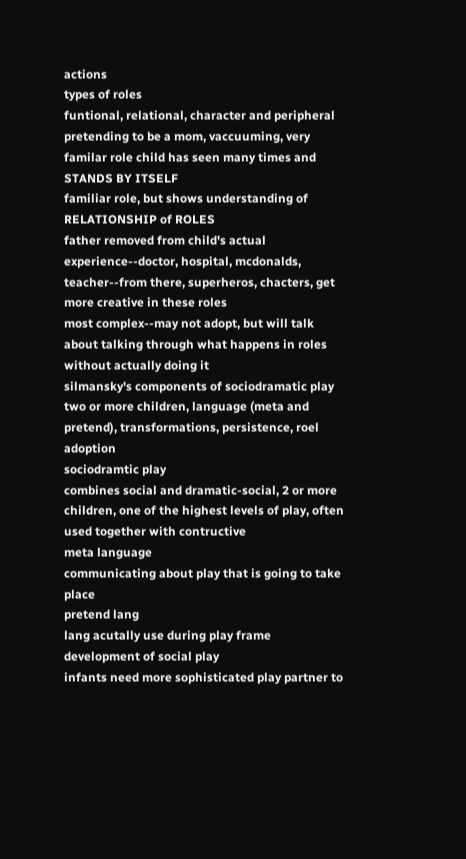actions
types of roles
funtional, relational, character and peripheral
pretending to be a mom, vaccuuming, very familar role child has seen many times and STANDS BY ITSELF
familiar role, but shows understanding of RELATIONSHIP of ROLES
father removed from child's actual experience--doctor, hospital, mcdonalds, teacher--from there, superheros, chacters, get more creative in these roles
most complex--may not adopt, but will talk about talking through what happens in roles without actually doing it
silmansky's components of sociodramatic play
two or more children, language (meta and pretend), transformations, persistence, roel adoption
sociodramtic play
combines social and dramatic-social, 2 or more children, one of the highest levels of play, often used together with contructive
meta language
communicating about play that is going to take place
pretend lang
lang acutally use during play frame
development of social play
infants need more sophisticated play partner to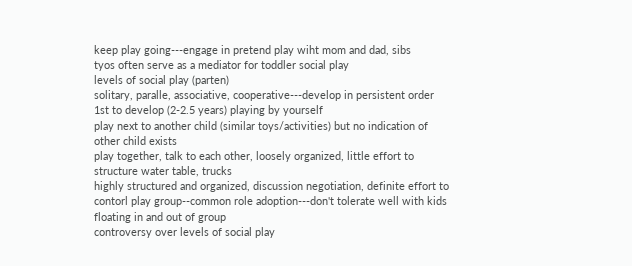keep play going---engage in pretend play wiht mom and dad, sibs
tyos often serve as a mediator for toddler social play
levels of social play (parten)
solitary, paralle, associative, cooperative---develop in persistent order
1st to develop (2-2.5 years) playing by yourself
play next to another child (similar toys/activities) but no indication of other child exists
play together, talk to each other, loosely organized, little effort to structure water table, trucks
highly structured and organized, discussion negotiation, definite effort to contorl play group--common role adoption---don't tolerate well with kids floating in and out of group
controversy over levels of social play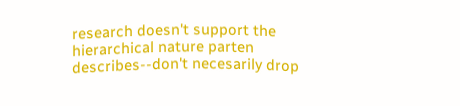research doesn't support the hierarchical nature parten describes--don't necesarily drop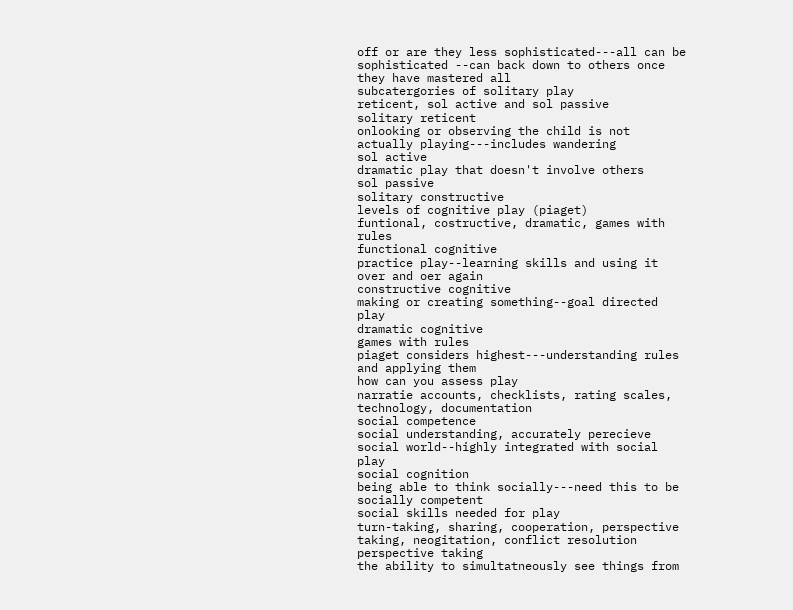off or are they less sophisticated---all can be sophisticated --can back down to others once they have mastered all
subcatergories of solitary play
reticent, sol active and sol passive
solitary reticent
onlooking or observing the child is not actually playing---includes wandering
sol active
dramatic play that doesn't involve others
sol passive
solitary constructive
levels of cognitive play (piaget)
funtional, costructive, dramatic, games with rules
functional cognitive
practice play--learning skills and using it over and oer again
constructive cognitive
making or creating something--goal directed play
dramatic cognitive
games with rules
piaget considers highest---understanding rules and applying them
how can you assess play
narratie accounts, checklists, rating scales, technology, documentation
social competence
social understanding, accurately perecieve social world--highly integrated with social play
social cognition
being able to think socially---need this to be socially competent
social skills needed for play
turn-taking, sharing, cooperation, perspective taking, neogitation, conflict resolution
perspective taking
the ability to simultatneously see things from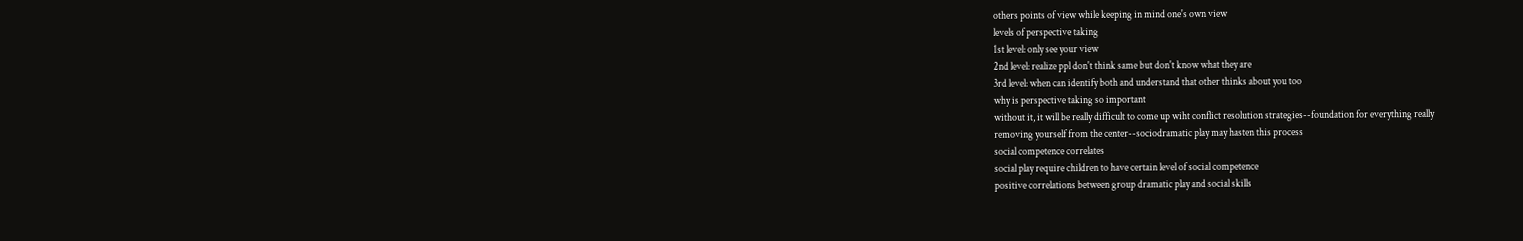others points of view while keeping in mind one's own view
levels of perspective taking
1st level: only see your view
2nd level: realize ppl don't think same but don't know what they are
3rd level: when can identify both and understand that other thinks about you too
why is perspective taking so important
without it, it will be really difficult to come up wiht conflict resolution strategies--foundation for everything really
removing yourself from the center--sociodramatic play may hasten this process
social competence correlates
social play require children to have certain level of social competence
positive correlations between group dramatic play and social skills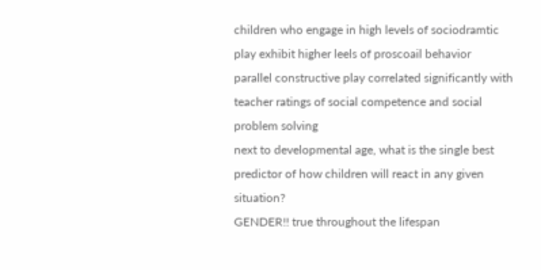children who engage in high levels of sociodramtic play exhibit higher leels of proscoail behavior
parallel constructive play correlated significantly with teacher ratings of social competence and social problem solving
next to developmental age, what is the single best predictor of how children will react in any given situation?
GENDER!! true throughout the lifespan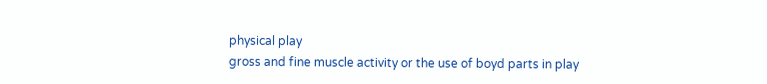physical play
gross and fine muscle activity or the use of boyd parts in play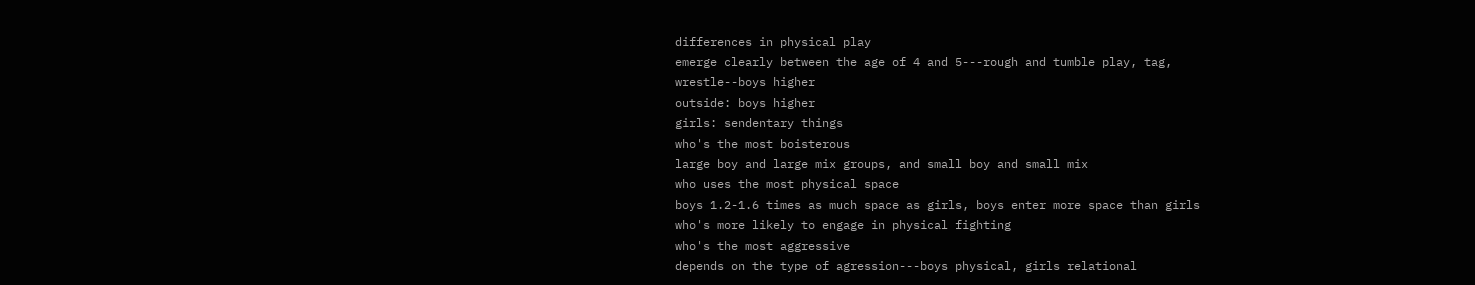differences in physical play
emerge clearly between the age of 4 and 5---rough and tumble play, tag, wrestle--boys higher
outside: boys higher
girls: sendentary things
who's the most boisterous
large boy and large mix groups, and small boy and small mix
who uses the most physical space
boys 1.2-1.6 times as much space as girls, boys enter more space than girls
who's more likely to engage in physical fighting
who's the most aggressive
depends on the type of agression---boys physical, girls relational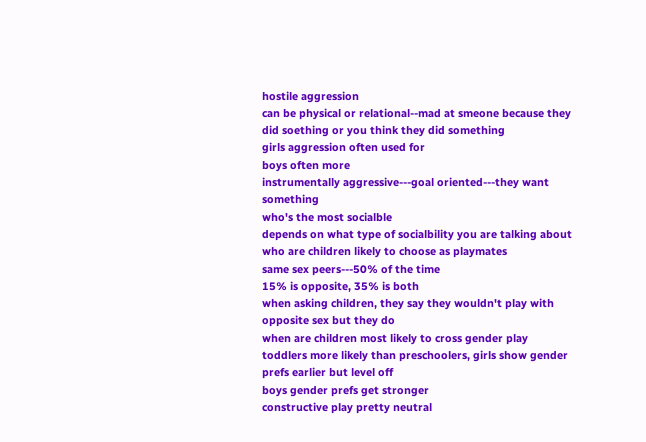hostile aggression
can be physical or relational--mad at smeone because they did soething or you think they did something
girls aggression often used for
boys often more
instrumentally aggressive---goal oriented---they want something
who's the most socialble
depends on what type of socialbility you are talking about
who are children likely to choose as playmates
same sex peers---50% of the time
15% is opposite, 35% is both
when asking children, they say they wouldn't play with opposite sex but they do
when are children most likely to cross gender play
toddlers more likely than preschoolers, girls show gender prefs earlier but level off
boys gender prefs get stronger
constructive play pretty neutral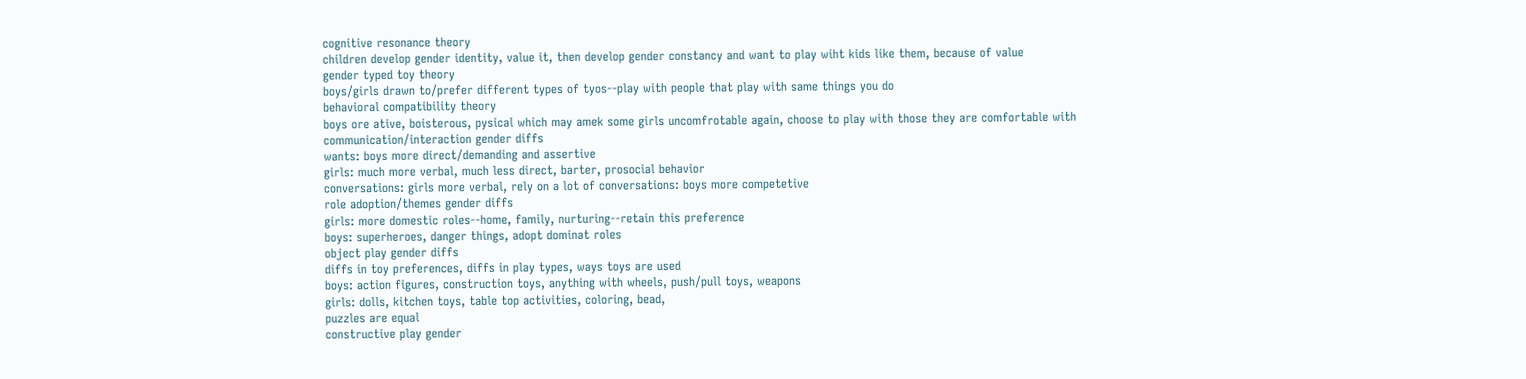cognitive resonance theory
children develop gender identity, value it, then develop gender constancy and want to play wiht kids like them, because of value
gender typed toy theory
boys/girls drawn to/prefer different types of tyos--play with people that play with same things you do
behavioral compatibility theory
boys ore ative, boisterous, pysical which may amek some girls uncomfrotable again, choose to play with those they are comfortable with
communication/interaction gender diffs
wants: boys more direct/demanding and assertive
girls: much more verbal, much less direct, barter, prosocial behavior
conversations: girls more verbal, rely on a lot of conversations: boys more competetive
role adoption/themes gender diffs
girls: more domestic roles--home, family, nurturing--retain this preference
boys: superheroes, danger things, adopt dominat roles
object play gender diffs
diffs in toy preferences, diffs in play types, ways toys are used
boys: action figures, construction toys, anything with wheels, push/pull toys, weapons
girls: dolls, kitchen toys, table top activities, coloring, bead,
puzzles are equal
constructive play gender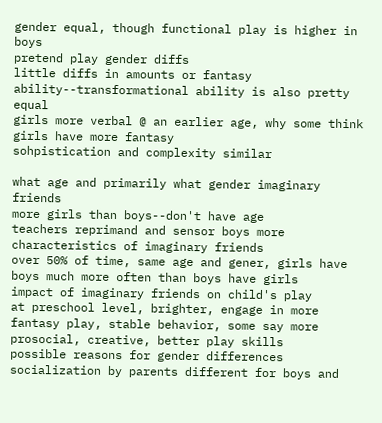gender equal, though functional play is higher in boys
pretend play gender diffs
little diffs in amounts or fantasy ability--transformational ability is also pretty equal
girls more verbal @ an earlier age, why some think girls have more fantasy
sohpistication and complexity similar

what age and primarily what gender imaginary friends
more girls than boys--don't have age
teachers reprimand and sensor boys more
characteristics of imaginary friends
over 50% of time, same age and gener, girls have boys much more often than boys have girls
impact of imaginary friends on child's play
at preschool level, brighter, engage in more fantasy play, stable behavior, some say more prosocial, creative, better play skills
possible reasons for gender differences
socialization by parents different for boys and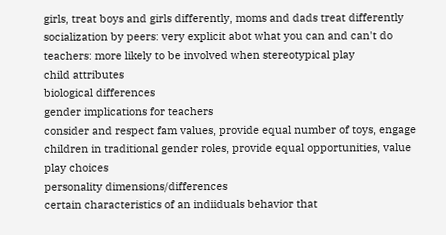girls, treat boys and girls differently, moms and dads treat differently
socialization by peers: very explicit abot what you can and can't do
teachers: more likely to be involved when stereotypical play
child attributes
biological differences
gender implications for teachers
consider and respect fam values, provide equal number of toys, engage children in traditional gender roles, provide equal opportunities, value play choices
personality dimensions/differences
certain characteristics of an indiiduals behavior that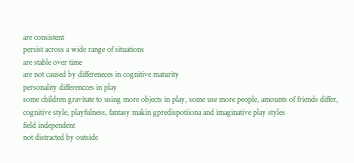are consistent
persist across a wide range of situations
are stable over time
are not caused by differeneces in cognitive maturity
personality differencces in play
some children gravitate to using more objects in play, some use more people, amounts of friends differ, cognitive style, playfulness, fantasy makin gpredispotiiona and imaginative play styles
field independent
not distracted by outside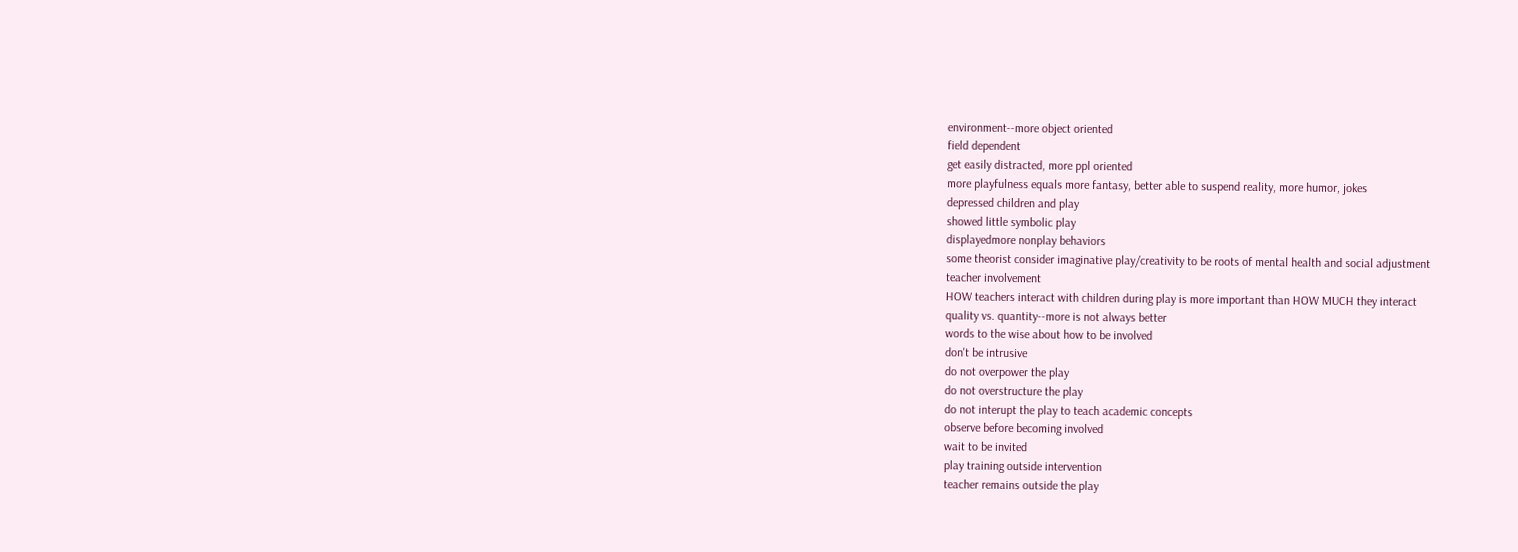environment--more object oriented
field dependent
get easily distracted, more ppl oriented
more playfulness equals more fantasy, better able to suspend reality, more humor, jokes
depressed children and play
showed little symbolic play
displayedmore nonplay behaviors
some theorist consider imaginative play/creativity to be roots of mental health and social adjustment
teacher involvement
HOW teachers interact with children during play is more important than HOW MUCH they interact
quality vs. quantity--more is not always better
words to the wise about how to be involved
don't be intrusive
do not overpower the play
do not overstructure the play
do not interupt the play to teach academic concepts
observe before becoming involved
wait to be invited
play training outside intervention
teacher remains outside the play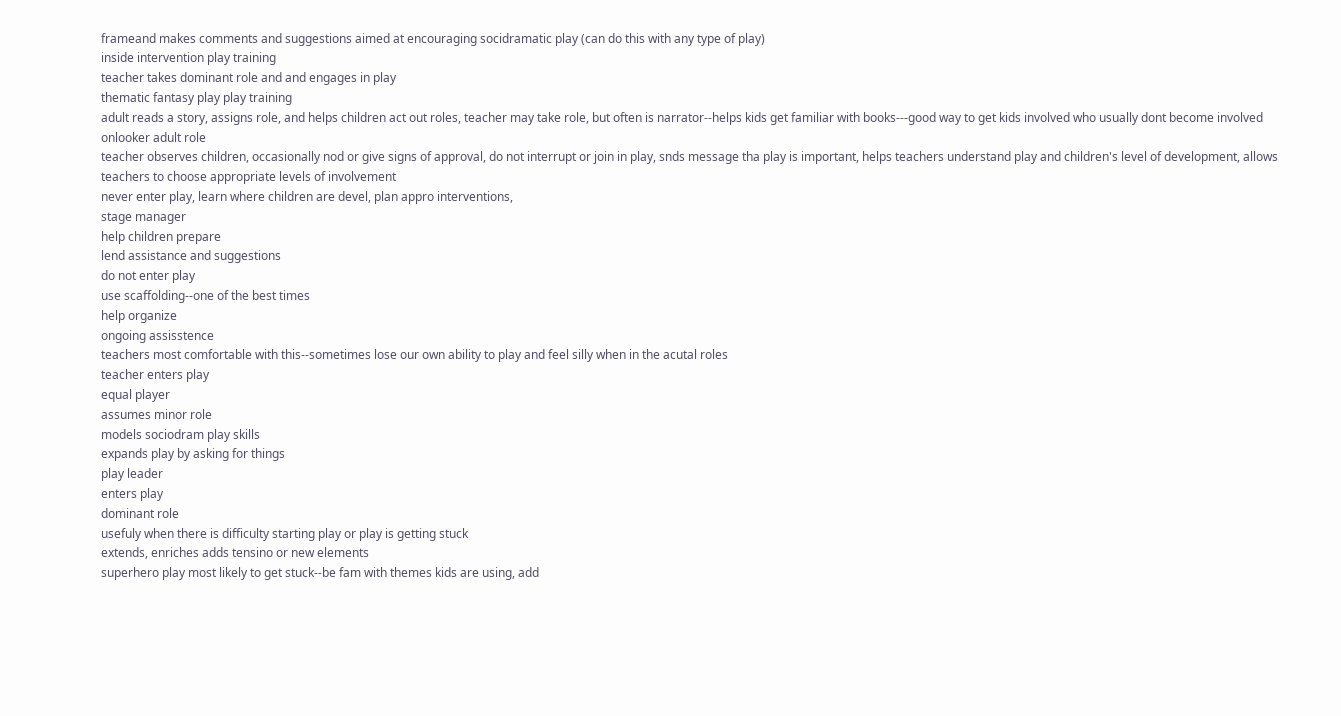frameand makes comments and suggestions aimed at encouraging socidramatic play (can do this with any type of play)
inside intervention play training
teacher takes dominant role and and engages in play
thematic fantasy play play training
adult reads a story, assigns role, and helps children act out roles, teacher may take role, but often is narrator--helps kids get familiar with books---good way to get kids involved who usually dont become involved
onlooker adult role
teacher observes children, occasionally nod or give signs of approval, do not interrupt or join in play, snds message tha play is important, helps teachers understand play and children's level of development, allows teachers to choose appropriate levels of involvement
never enter play, learn where children are devel, plan appro interventions,
stage manager
help children prepare
lend assistance and suggestions
do not enter play
use scaffolding--one of the best times
help organize
ongoing assisstence
teachers most comfortable with this--sometimes lose our own ability to play and feel silly when in the acutal roles
teacher enters play
equal player
assumes minor role
models sociodram play skills
expands play by asking for things
play leader
enters play
dominant role
usefuly when there is difficulty starting play or play is getting stuck
extends, enriches adds tensino or new elements
superhero play most likely to get stuck--be fam with themes kids are using, add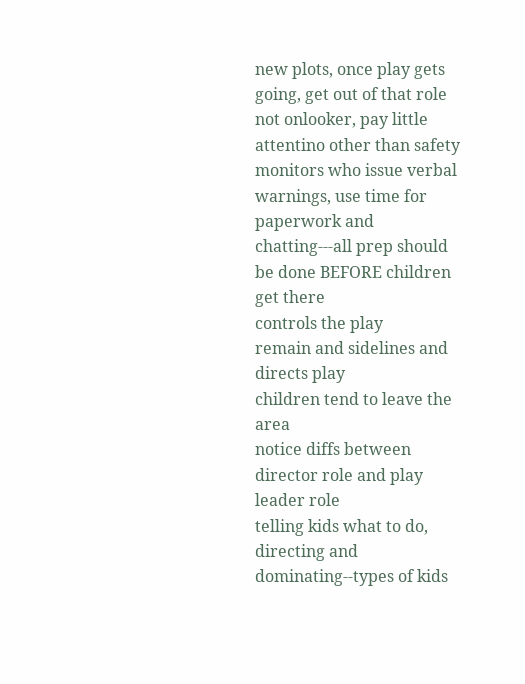new plots, once play gets going, get out of that role
not onlooker, pay little attentino other than safety monitors who issue verbal warnings, use time for paperwork and chatting---all prep should be done BEFORE children get there
controls the play
remain and sidelines and directs play
children tend to leave the area
notice diffs between director role and play leader role
telling kids what to do, directing and dominating--types of kids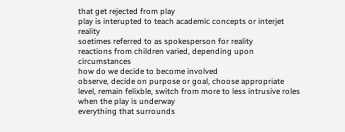that get rejected from play
play is interupted to teach academic concepts or interjet reality
soetimes referred to as spokesperson for reality
reactions from children varied, depending upon circumstances
how do we decide to become involved
observe, decide on purpose or goal, choose appropriate level, remain felixble, switch from more to less intrusive roles when the play is underway
everything that surrounds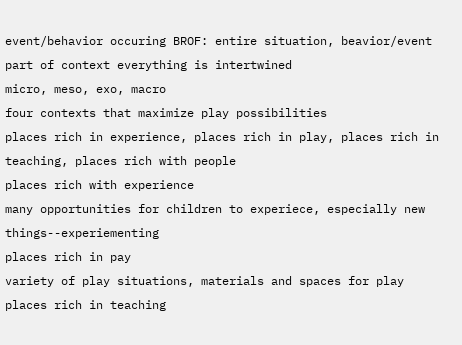event/behavior occuring BROF: entire situation, beavior/event part of context everything is intertwined
micro, meso, exo, macro
four contexts that maximize play possibilities
places rich in experience, places rich in play, places rich in teaching, places rich with people
places rich with experience
many opportunities for children to experiece, especially new things--experiementing
places rich in pay
variety of play situations, materials and spaces for play
places rich in teaching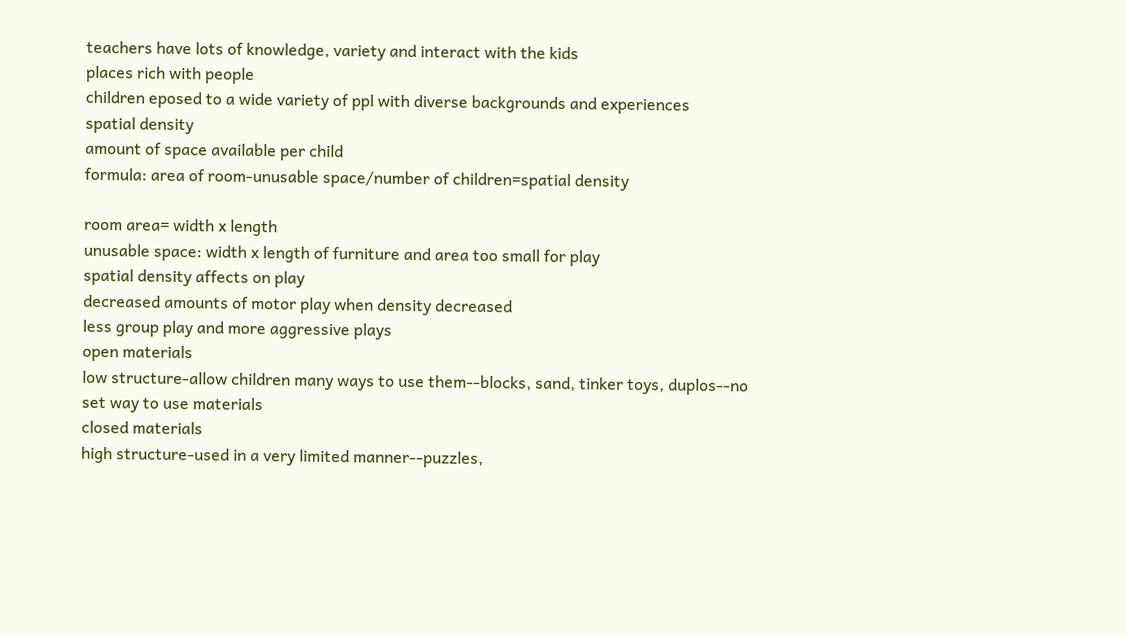teachers have lots of knowledge, variety and interact with the kids
places rich with people
children eposed to a wide variety of ppl with diverse backgrounds and experiences
spatial density
amount of space available per child
formula: area of room-unusable space/number of children=spatial density

room area= width x length
unusable space: width x length of furniture and area too small for play
spatial density affects on play
decreased amounts of motor play when density decreased
less group play and more aggressive plays
open materials
low structure-allow children many ways to use them--blocks, sand, tinker toys, duplos--no set way to use materials
closed materials
high structure-used in a very limited manner--puzzles,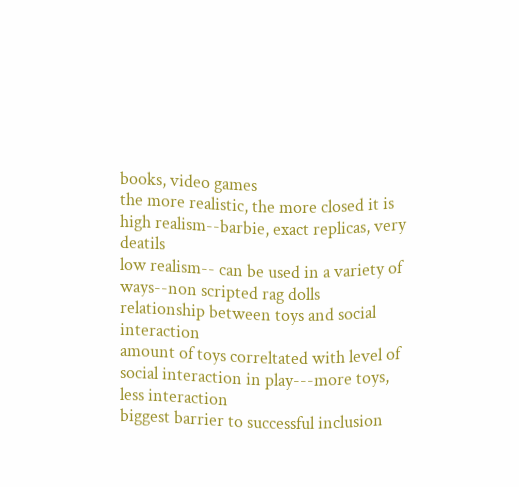books, video games
the more realistic, the more closed it is
high realism--barbie, exact replicas, very deatils
low realism-- can be used in a variety of ways--non scripted rag dolls
relationship between toys and social interaction
amount of toys correltated with level of social interaction in play---more toys, less interaction
biggest barrier to successful inclusion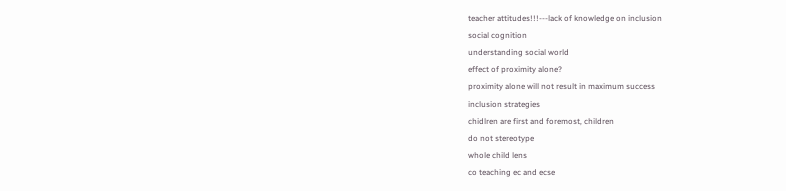teacher attitudes!!!---lack of knowledge on inclusion
social cognition
understanding social world
effect of proximity alone?
proximity alone will not result in maximum success
inclusion strategies
chidlren are first and foremost, children
do not stereotype
whole child lens
co teaching ec and ecse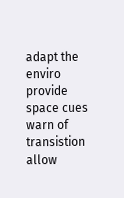adapt the enviro
provide space cues
warn of transistion
allow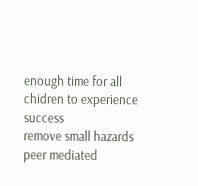enough time for all chidren to experience success
remove small hazards
peer mediated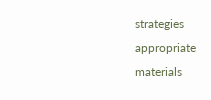strategies
appropriate materials